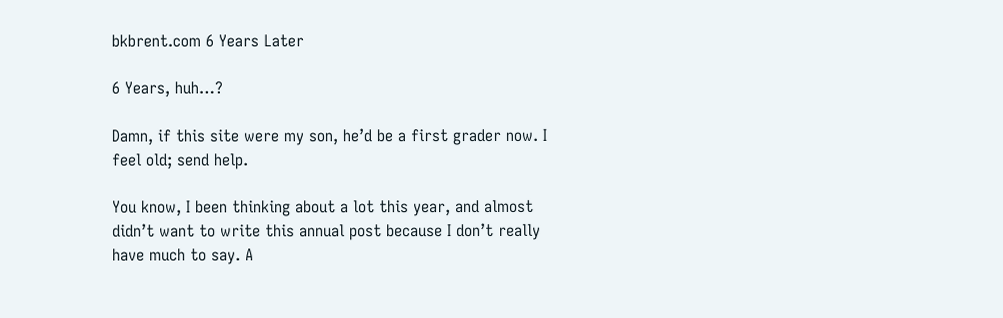bkbrent.com 6 Years Later

6 Years, huh…?

Damn, if this site were my son, he’d be a first grader now. I feel old; send help.

You know, I been thinking about a lot this year, and almost didn’t want to write this annual post because I don’t really have much to say. A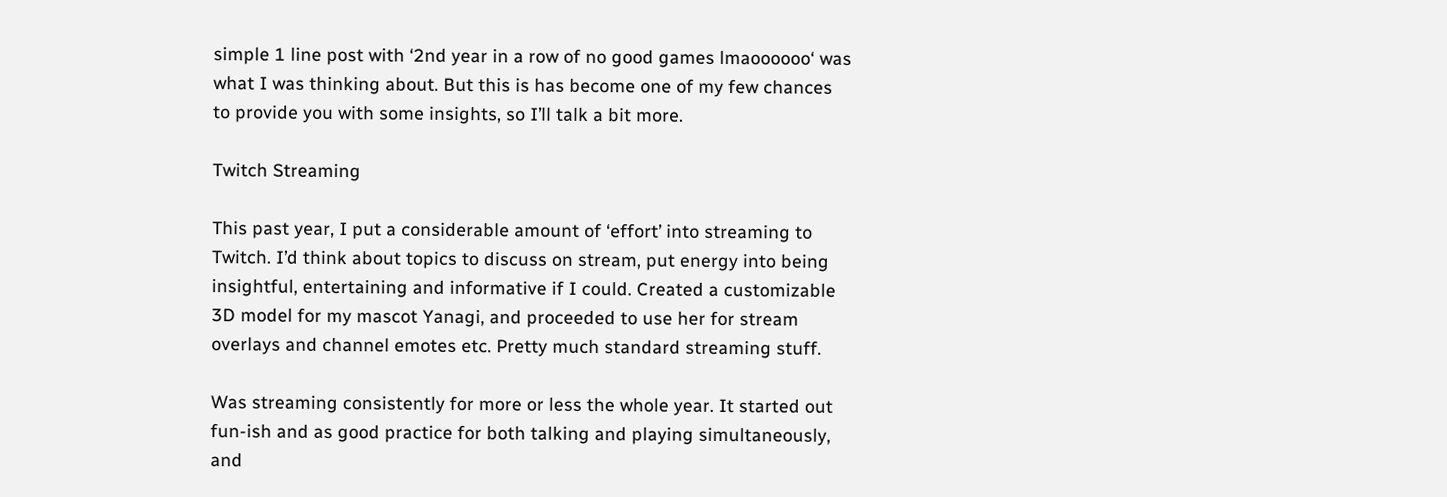simple 1 line post with ‘2nd year in a row of no good games lmaoooooo‘ was what I was thinking about. But this is has become one of my few chances to provide you with some insights, so I’ll talk a bit more.

Twitch Streaming

This past year, I put a considerable amount of ‘effort’ into streaming to Twitch. I’d think about topics to discuss on stream, put energy into being insightful, entertaining and informative if I could. Created a customizable 3D model for my mascot Yanagi, and proceeded to use her for stream overlays and channel emotes etc. Pretty much standard streaming stuff.

Was streaming consistently for more or less the whole year. It started out fun-ish and as good practice for both talking and playing simultaneously, and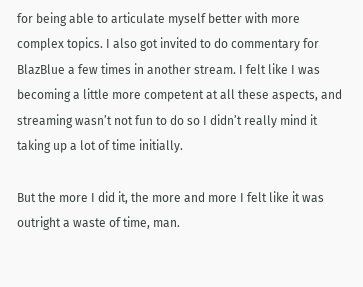for being able to articulate myself better with more complex topics. I also got invited to do commentary for BlazBlue a few times in another stream. I felt like I was becoming a little more competent at all these aspects, and streaming wasn’t not fun to do so I didn’t really mind it taking up a lot of time initially.

But the more I did it, the more and more I felt like it was outright a waste of time, man.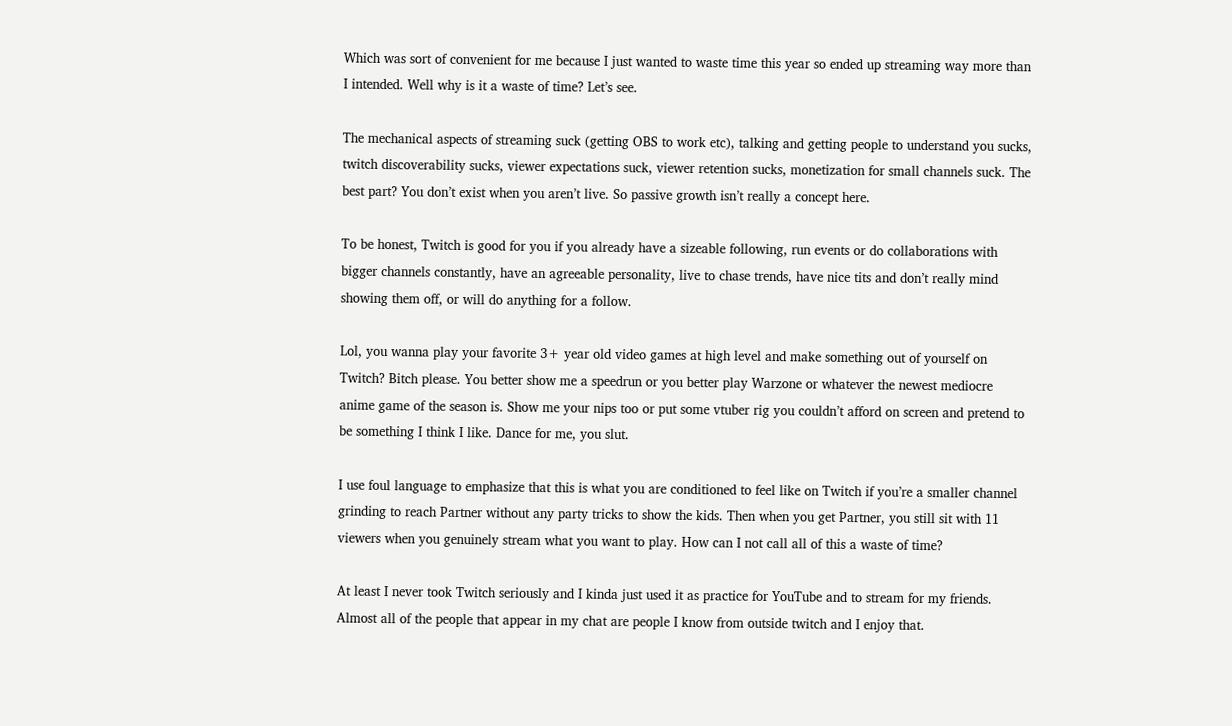Which was sort of convenient for me because I just wanted to waste time this year so ended up streaming way more than I intended. Well why is it a waste of time? Let’s see.

The mechanical aspects of streaming suck (getting OBS to work etc), talking and getting people to understand you sucks, twitch discoverability sucks, viewer expectations suck, viewer retention sucks, monetization for small channels suck. The best part? You don’t exist when you aren’t live. So passive growth isn’t really a concept here.

To be honest, Twitch is good for you if you already have a sizeable following, run events or do collaborations with bigger channels constantly, have an agreeable personality, live to chase trends, have nice tits and don’t really mind showing them off, or will do anything for a follow.

Lol, you wanna play your favorite 3+ year old video games at high level and make something out of yourself on Twitch? Bitch please. You better show me a speedrun or you better play Warzone or whatever the newest mediocre anime game of the season is. Show me your nips too or put some vtuber rig you couldn’t afford on screen and pretend to be something I think I like. Dance for me, you slut.

I use foul language to emphasize that this is what you are conditioned to feel like on Twitch if you’re a smaller channel grinding to reach Partner without any party tricks to show the kids. Then when you get Partner, you still sit with 11 viewers when you genuinely stream what you want to play. How can I not call all of this a waste of time?

At least I never took Twitch seriously and I kinda just used it as practice for YouTube and to stream for my friends. Almost all of the people that appear in my chat are people I know from outside twitch and I enjoy that.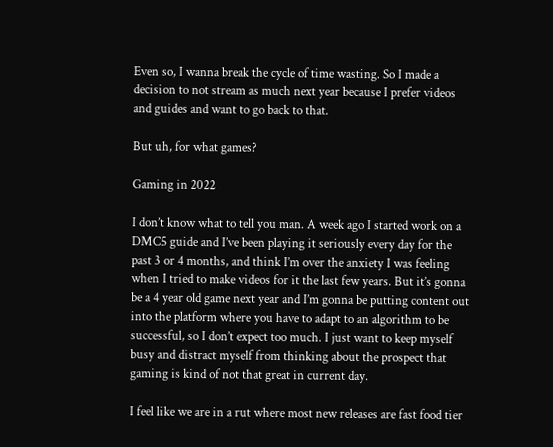Even so, I wanna break the cycle of time wasting. So I made a decision to not stream as much next year because I prefer videos and guides and want to go back to that.

But uh, for what games?

Gaming in 2022

I don’t know what to tell you man. A week ago I started work on a DMC5 guide and I’ve been playing it seriously every day for the past 3 or 4 months, and think I’m over the anxiety I was feeling when I tried to make videos for it the last few years. But it’s gonna be a 4 year old game next year and I’m gonna be putting content out into the platform where you have to adapt to an algorithm to be successful, so I don’t expect too much. I just want to keep myself busy and distract myself from thinking about the prospect that gaming is kind of not that great in current day.

I feel like we are in a rut where most new releases are fast food tier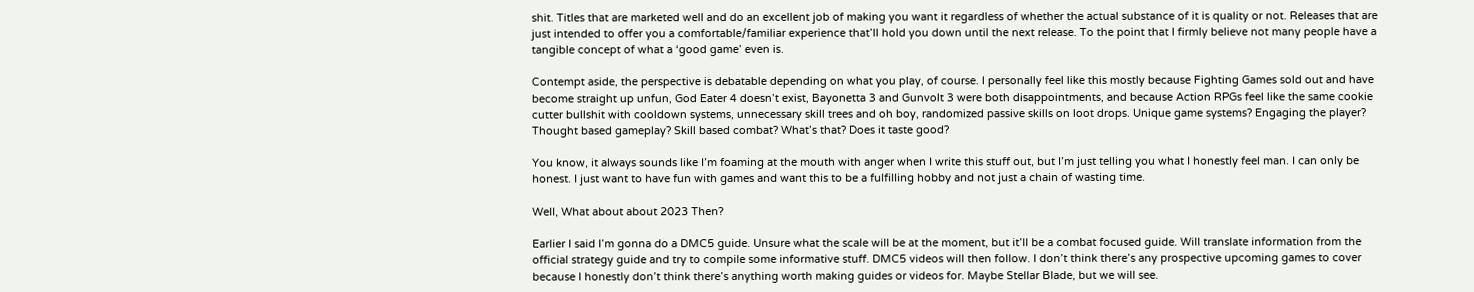shit. Titles that are marketed well and do an excellent job of making you want it regardless of whether the actual substance of it is quality or not. Releases that are just intended to offer you a comfortable/familiar experience that’ll hold you down until the next release. To the point that I firmly believe not many people have a tangible concept of what a ‘good game’ even is.

Contempt aside, the perspective is debatable depending on what you play, of course. I personally feel like this mostly because Fighting Games sold out and have become straight up unfun, God Eater 4 doesn’t exist, Bayonetta 3 and Gunvolt 3 were both disappointments, and because Action RPGs feel like the same cookie cutter bullshit with cooldown systems, unnecessary skill trees and oh boy, randomized passive skills on loot drops. Unique game systems? Engaging the player? Thought based gameplay? Skill based combat? What’s that? Does it taste good?

You know, it always sounds like I’m foaming at the mouth with anger when I write this stuff out, but I’m just telling you what I honestly feel man. I can only be honest. I just want to have fun with games and want this to be a fulfilling hobby and not just a chain of wasting time.

Well, What about about 2023 Then?

Earlier I said I’m gonna do a DMC5 guide. Unsure what the scale will be at the moment, but it’ll be a combat focused guide. Will translate information from the official strategy guide and try to compile some informative stuff. DMC5 videos will then follow. I don’t think there’s any prospective upcoming games to cover because I honestly don’t think there’s anything worth making guides or videos for. Maybe Stellar Blade, but we will see.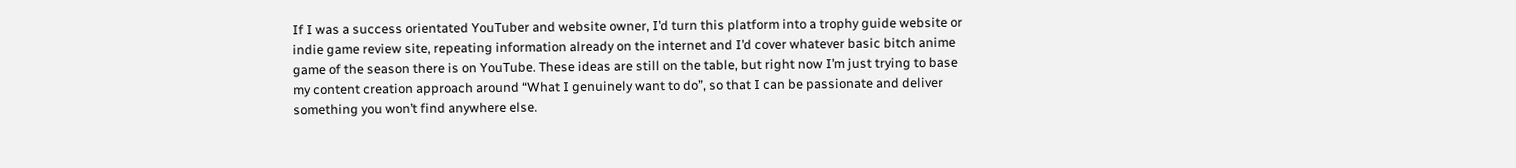If I was a success orientated YouTuber and website owner, I’d turn this platform into a trophy guide website or indie game review site, repeating information already on the internet and I’d cover whatever basic bitch anime game of the season there is on YouTube. These ideas are still on the table, but right now I’m just trying to base my content creation approach around “What I genuinely want to do”, so that I can be passionate and deliver something you won’t find anywhere else.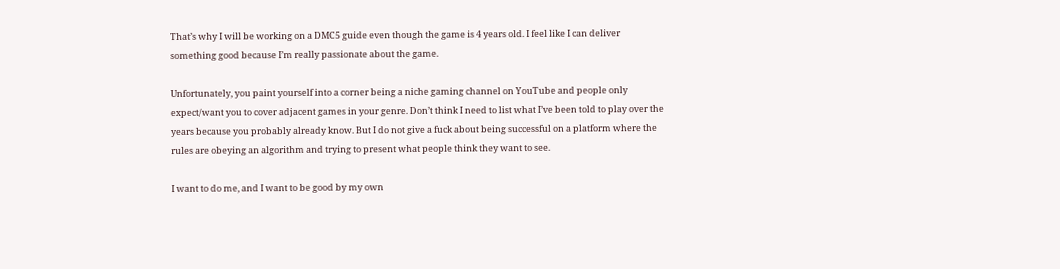That’s why I will be working on a DMC5 guide even though the game is 4 years old. I feel like I can deliver something good because I’m really passionate about the game.

Unfortunately, you paint yourself into a corner being a niche gaming channel on YouTube and people only expect/want you to cover adjacent games in your genre. Don’t think I need to list what I’ve been told to play over the years because you probably already know. But I do not give a fuck about being successful on a platform where the rules are obeying an algorithm and trying to present what people think they want to see.

I want to do me, and I want to be good by my own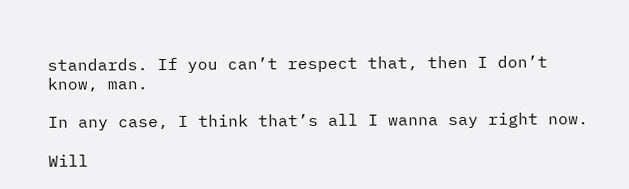standards. If you can’t respect that, then I don’t know, man.

In any case, I think that’s all I wanna say right now.

Will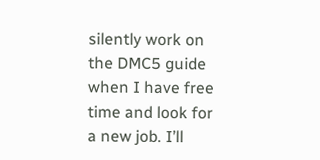silently work on the DMC5 guide when I have free time and look for a new job. I’ll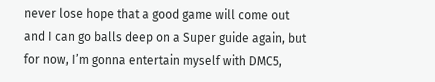never lose hope that a good game will come out and I can go balls deep on a Super guide again, but for now, I’m gonna entertain myself with DMC5,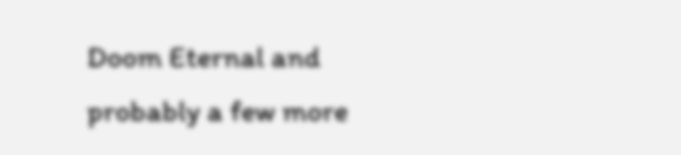Doom Eternal and probably a few more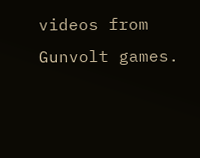videos from Gunvolt games.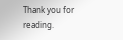Thank you for reading.